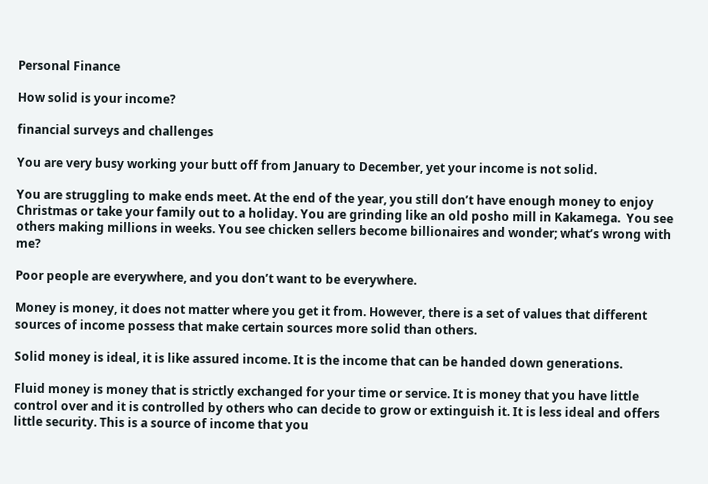Personal Finance

How solid is your income?

financial surveys and challenges

You are very busy working your butt off from January to December, yet your income is not solid.

You are struggling to make ends meet. At the end of the year, you still don’t have enough money to enjoy Christmas or take your family out to a holiday. You are grinding like an old posho mill in Kakamega.  You see others making millions in weeks. You see chicken sellers become billionaires and wonder; what’s wrong with me?

Poor people are everywhere, and you don’t want to be everywhere.

Money is money, it does not matter where you get it from. However, there is a set of values that different sources of income possess that make certain sources more solid than others.

Solid money is ideal, it is like assured income. It is the income that can be handed down generations.

Fluid money is money that is strictly exchanged for your time or service. It is money that you have little control over and it is controlled by others who can decide to grow or extinguish it. It is less ideal and offers little security. This is a source of income that you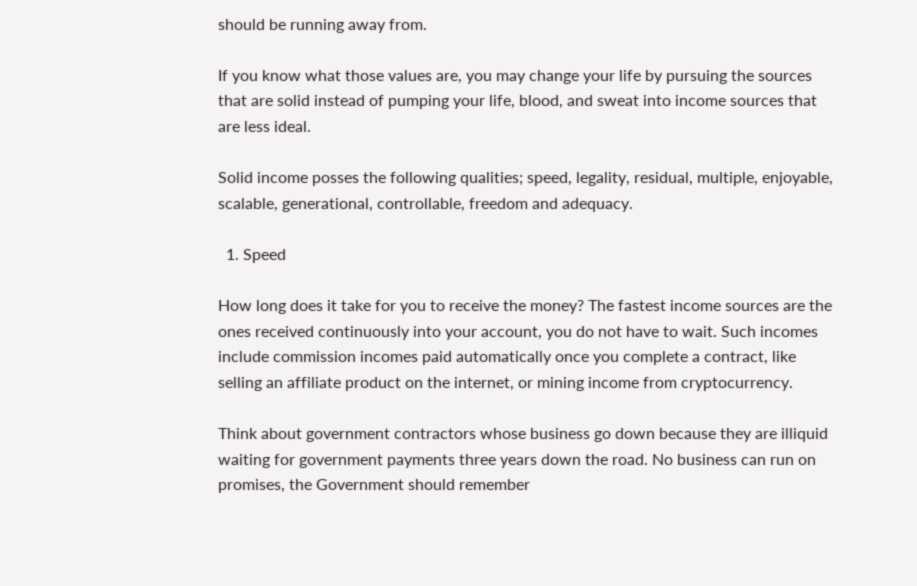should be running away from.

If you know what those values are, you may change your life by pursuing the sources that are solid instead of pumping your life, blood, and sweat into income sources that are less ideal.

Solid income posses the following qualities; speed, legality, residual, multiple, enjoyable, scalable, generational, controllable, freedom and adequacy.

  1. Speed

How long does it take for you to receive the money? The fastest income sources are the ones received continuously into your account, you do not have to wait. Such incomes include commission incomes paid automatically once you complete a contract, like selling an affiliate product on the internet, or mining income from cryptocurrency.

Think about government contractors whose business go down because they are illiquid waiting for government payments three years down the road. No business can run on promises, the Government should remember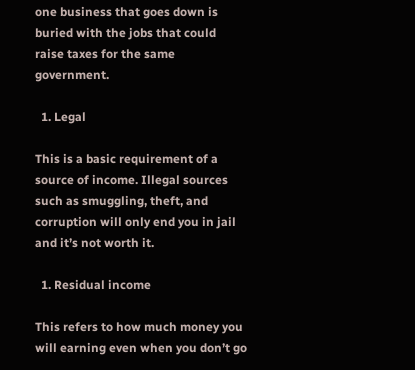one business that goes down is buried with the jobs that could raise taxes for the same government.

  1. Legal

This is a basic requirement of a source of income. Illegal sources such as smuggling, theft, and corruption will only end you in jail and it’s not worth it.

  1. Residual income

This refers to how much money you will earning even when you don’t go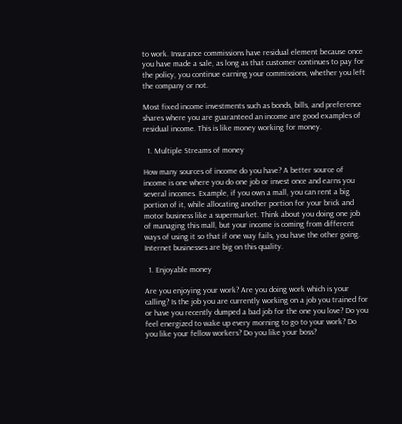to work. Insurance commissions have residual element because once you have made a sale, as long as that customer continues to pay for the policy, you continue earning your commissions, whether you left the company or not.

Most fixed income investments such as bonds, bills, and preference shares where you are guaranteed an income are good examples of residual income. This is like money working for money.

  1. Multiple Streams of money

How many sources of income do you have? A better source of income is one where you do one job or invest once and earns you several incomes. Example, if you own a mall, you can rent a big portion of it, while allocating another portion for your brick and motor business like a supermarket. Think about you doing one job of managing this mall, but your income is coming from different ways of using it so that if one way fails, you have the other going.  Internet businesses are big on this quality.

  1. Enjoyable money

Are you enjoying your work? Are you doing work which is your calling? Is the job you are currently working on a job you trained for or have you recently dumped a bad job for the one you love? Do you feel energized to wake up every morning to go to your work? Do you like your fellow workers? Do you like your boss?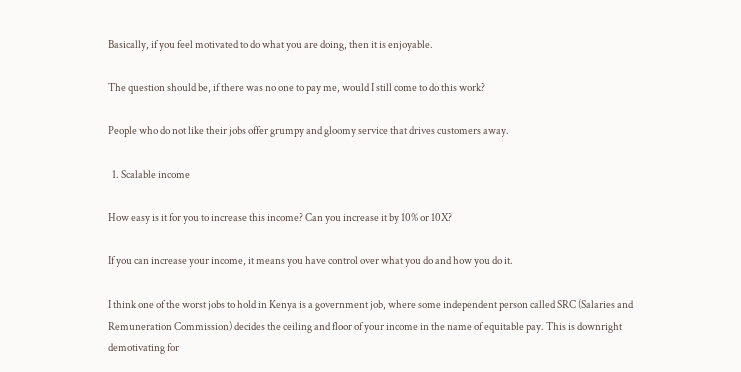Basically, if you feel motivated to do what you are doing, then it is enjoyable.

The question should be, if there was no one to pay me, would I still come to do this work?

People who do not like their jobs offer grumpy and gloomy service that drives customers away.

  1. Scalable income

How easy is it for you to increase this income? Can you increase it by 10% or 10X?

If you can increase your income, it means you have control over what you do and how you do it.

I think one of the worst jobs to hold in Kenya is a government job, where some independent person called SRC (Salaries and Remuneration Commission) decides the ceiling and floor of your income in the name of equitable pay. This is downright demotivating for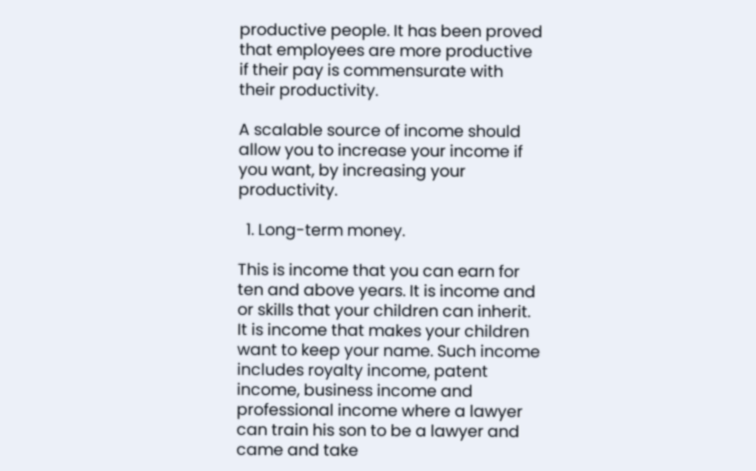productive people. It has been proved that employees are more productive if their pay is commensurate with their productivity.

A scalable source of income should allow you to increase your income if you want, by increasing your productivity.

  1. Long-term money.

This is income that you can earn for ten and above years. It is income and or skills that your children can inherit. It is income that makes your children want to keep your name. Such income includes royalty income, patent income, business income and professional income where a lawyer can train his son to be a lawyer and came and take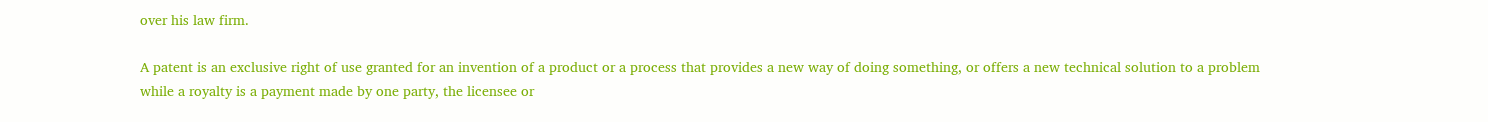over his law firm.

A patent is an exclusive right of use granted for an invention of a product or a process that provides a new way of doing something, or offers a new technical solution to a problem while a royalty is a payment made by one party, the licensee or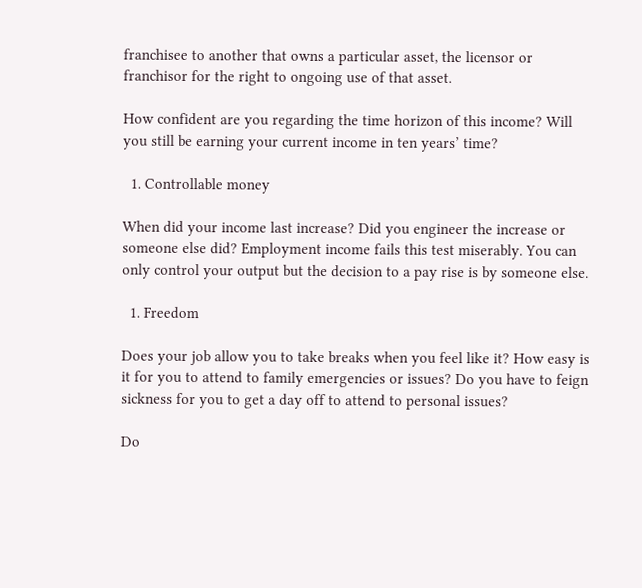franchisee to another that owns a particular asset, the licensor or franchisor for the right to ongoing use of that asset.

How confident are you regarding the time horizon of this income? Will you still be earning your current income in ten years’ time?

  1. Controllable money

When did your income last increase? Did you engineer the increase or someone else did? Employment income fails this test miserably. You can only control your output but the decision to a pay rise is by someone else.

  1. Freedom

Does your job allow you to take breaks when you feel like it? How easy is it for you to attend to family emergencies or issues? Do you have to feign sickness for you to get a day off to attend to personal issues?

Do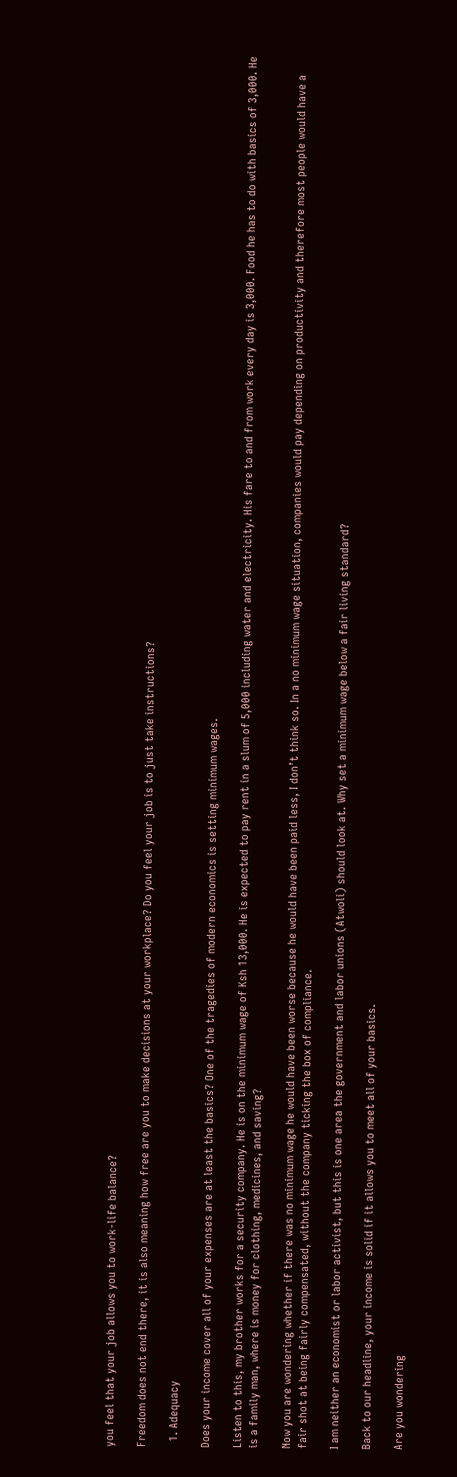you feel that your job allows you to work-life balance?

Freedom does not end there, it is also meaning how free are you to make decisions at your workplace? Do you feel your job is to just take instructions?

  1. Adequacy

Does your income cover all of your expenses are at least the basics? One of the tragedies of modern economics is setting minimum wages.

Listen to this, my brother works for a security company. He is on the minimum wage of Ksh 13,000. He is expected to pay rent in a slum of 5,000 including water and electricity. His fare to and from work every day is 3,000. Food he has to do with basics of 3,000. He is a family man, where is money for clothing, medicines, and saving?

Now you are wondering whether if there was no minimum wage he would have been worse because he would have been paid less, I don’t think so. In a no minimum wage situation, companies would pay depending on productivity and therefore most people would have a fair shot at being fairly compensated, without the company ticking the box of compliance.

I am neither an economist or labor activist, but this is one area the government and labor unions (Atwoli) should look at. Why set a minimum wage below a fair living standard?

Back to our headline, your income is solid if it allows you to meet all of your basics.

Are you wondering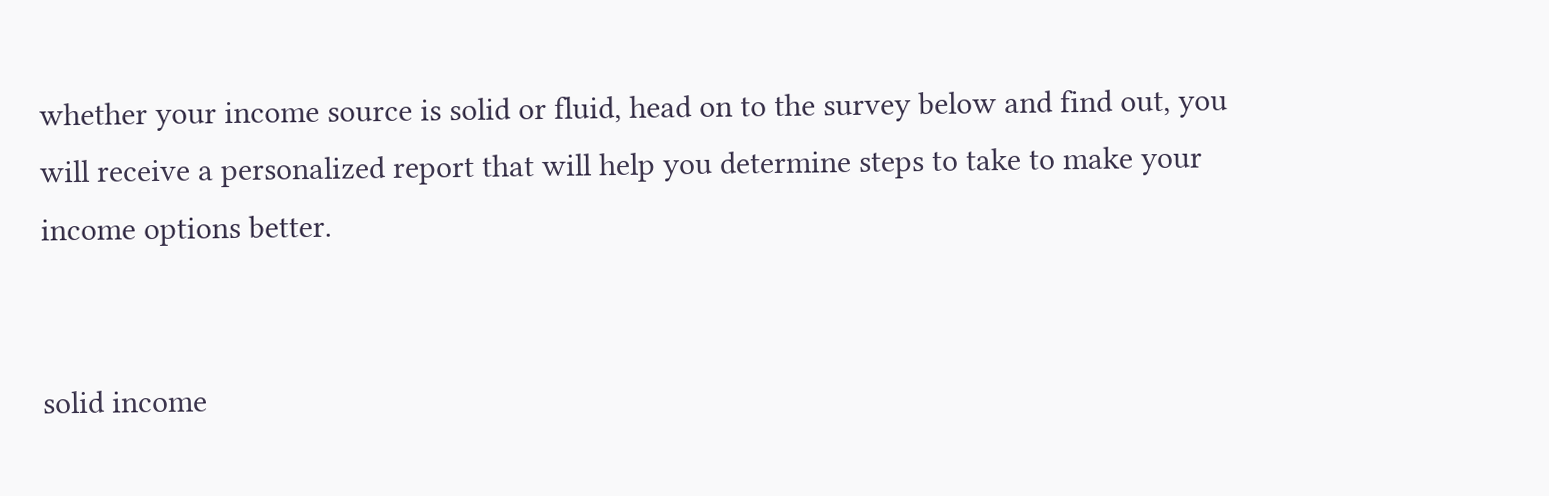whether your income source is solid or fluid, head on to the survey below and find out, you will receive a personalized report that will help you determine steps to take to make your income options better.


solid income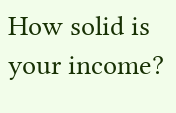How solid is your income?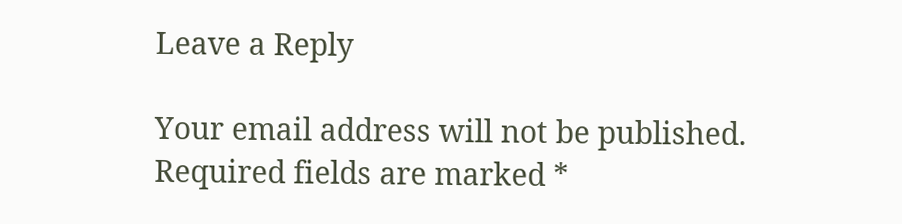Leave a Reply

Your email address will not be published. Required fields are marked *